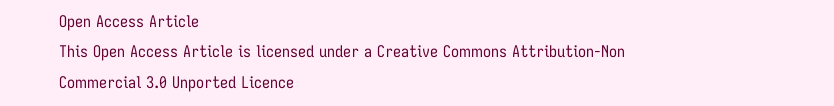Open Access Article
This Open Access Article is licensed under a Creative Commons Attribution-Non Commercial 3.0 Unported Licence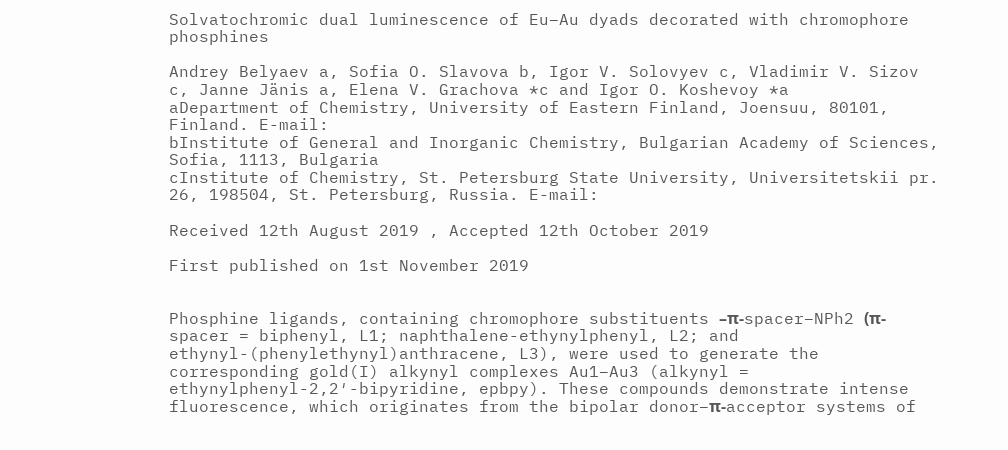Solvatochromic dual luminescence of Eu–Au dyads decorated with chromophore phosphines

Andrey Belyaev a, Sofia O. Slavova b, Igor V. Solovyev c, Vladimir V. Sizov c, Janne Jänis a, Elena V. Grachova *c and Igor O. Koshevoy *a
aDepartment of Chemistry, University of Eastern Finland, Joensuu, 80101, Finland. E-mail:
bInstitute of General and Inorganic Chemistry, Bulgarian Academy of Sciences, Sofia, 1113, Bulgaria
cInstitute of Chemistry, St. Petersburg State University, Universitetskii pr. 26, 198504, St. Petersburg, Russia. E-mail:

Received 12th August 2019 , Accepted 12th October 2019

First published on 1st November 2019


Phosphine ligands, containing chromophore substituents –π-spacer–NPh2 (π-spacer = biphenyl, L1; naphthalene-ethynylphenyl, L2; and ethynyl-(phenylethynyl)anthracene, L3), were used to generate the corresponding gold(I) alkynyl complexes Au1–Au3 (alkynyl = ethynylphenyl-2,2′-bipyridine, epbpy). These compounds demonstrate intense fluorescence, which originates from the bipolar donor–π-acceptor systems of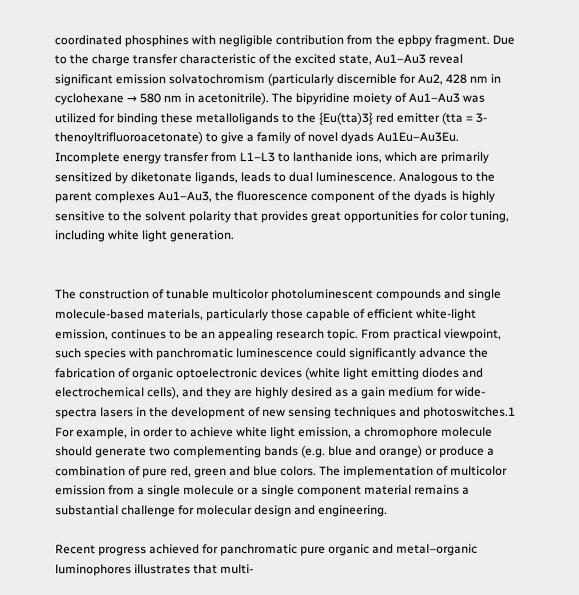coordinated phosphines with negligible contribution from the epbpy fragment. Due to the charge transfer characteristic of the excited state, Au1–Au3 reveal significant emission solvatochromism (particularly discernible for Au2, 428 nm in cyclohexane → 580 nm in acetonitrile). The bipyridine moiety of Au1–Au3 was utilized for binding these metalloligands to the {Eu(tta)3} red emitter (tta = 3-thenoyltrifluoroacetonate) to give a family of novel dyads Au1Eu–Au3Eu. Incomplete energy transfer from L1–L3 to lanthanide ions, which are primarily sensitized by diketonate ligands, leads to dual luminescence. Analogous to the parent complexes Au1–Au3, the fluorescence component of the dyads is highly sensitive to the solvent polarity that provides great opportunities for color tuning, including white light generation.


The construction of tunable multicolor photoluminescent compounds and single molecule-based materials, particularly those capable of efficient white-light emission, continues to be an appealing research topic. From practical viewpoint, such species with panchromatic luminescence could significantly advance the fabrication of organic optoelectronic devices (white light emitting diodes and electrochemical cells), and they are highly desired as a gain medium for wide-spectra lasers in the development of new sensing techniques and photoswitches.1 For example, in order to achieve white light emission, a chromophore molecule should generate two complementing bands (e.g. blue and orange) or produce a combination of pure red, green and blue colors. The implementation of multicolor emission from a single molecule or a single component material remains a substantial challenge for molecular design and engineering.

Recent progress achieved for panchromatic pure organic and metal–organic luminophores illustrates that multi-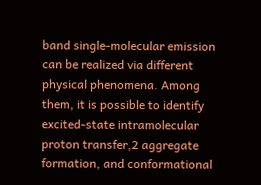band single-molecular emission can be realized via different physical phenomena. Among them, it is possible to identify excited-state intramolecular proton transfer,2 aggregate formation, and conformational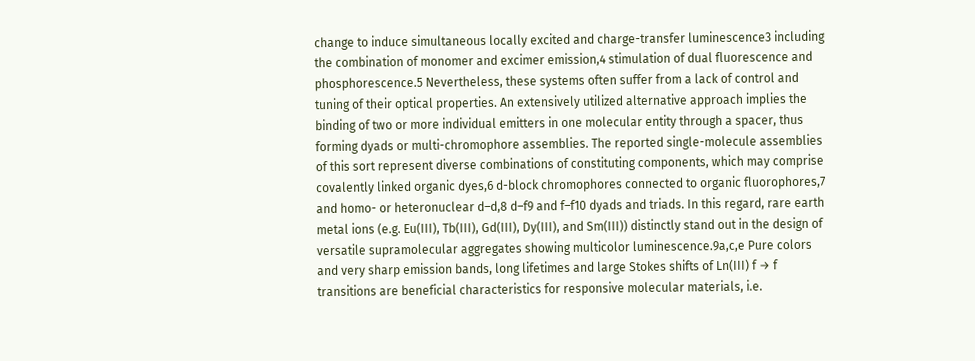change to induce simultaneous locally excited and charge-transfer luminescence3 including the combination of monomer and excimer emission,4 stimulation of dual fluorescence and phosphorescence.5 Nevertheless, these systems often suffer from a lack of control and tuning of their optical properties. An extensively utilized alternative approach implies the binding of two or more individual emitters in one molecular entity through a spacer, thus forming dyads or multi-chromophore assemblies. The reported single-molecule assemblies of this sort represent diverse combinations of constituting components, which may comprise covalently linked organic dyes,6 d-block chromophores connected to organic fluorophores,7 and homo- or heteronuclear d–d,8 d–f9 and f–f10 dyads and triads. In this regard, rare earth metal ions (e.g. Eu(III), Tb(III), Gd(III), Dy(III), and Sm(III)) distinctly stand out in the design of versatile supramolecular aggregates showing multicolor luminescence.9a,c,e Pure colors and very sharp emission bands, long lifetimes and large Stokes shifts of Ln(III) f → f transitions are beneficial characteristics for responsive molecular materials, i.e.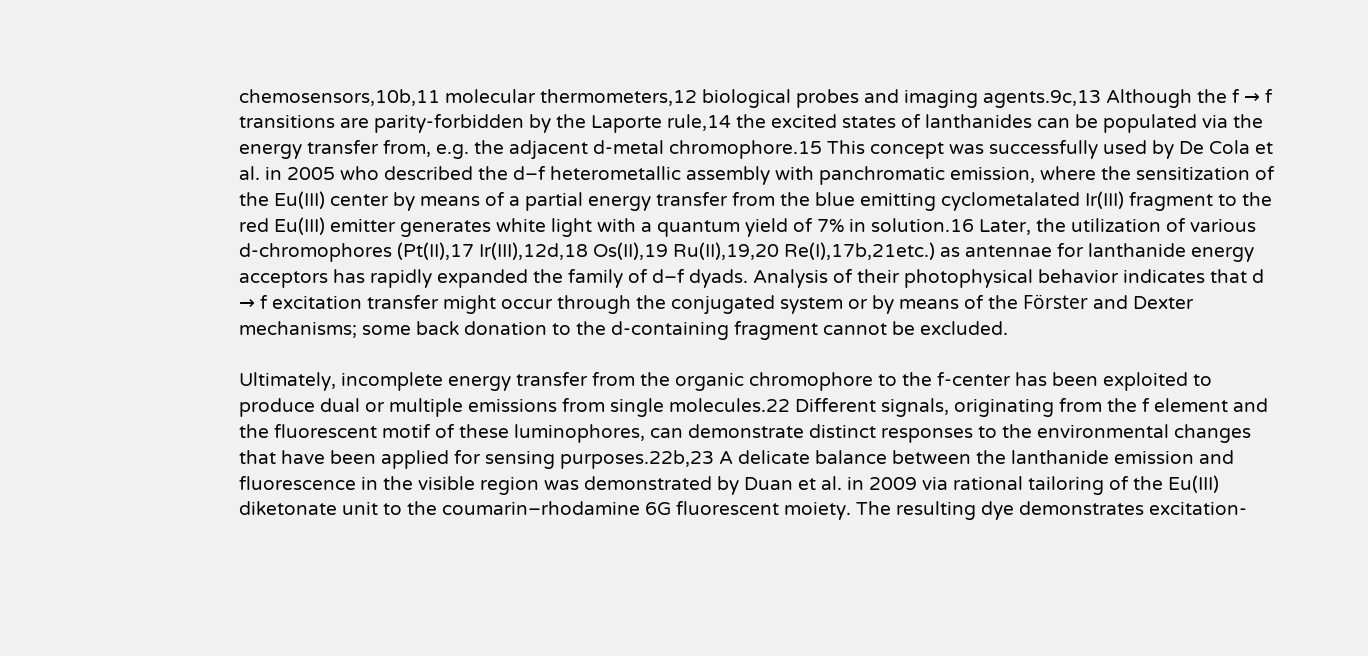chemosensors,10b,11 molecular thermometers,12 biological probes and imaging agents.9c,13 Although the f → f transitions are parity-forbidden by the Laporte rule,14 the excited states of lanthanides can be populated via the energy transfer from, e.g. the adjacent d-metal chromophore.15 This concept was successfully used by De Cola et al. in 2005 who described the d–f heterometallic assembly with panchromatic emission, where the sensitization of the Eu(III) center by means of a partial energy transfer from the blue emitting cyclometalated Ir(III) fragment to the red Eu(III) emitter generates white light with a quantum yield of 7% in solution.16 Later, the utilization of various d-chromophores (Pt(II),17 Ir(III),12d,18 Os(II),19 Ru(II),19,20 Re(I),17b,21etc.) as antennae for lanthanide energy acceptors has rapidly expanded the family of d–f dyads. Analysis of their photophysical behavior indicates that d → f excitation transfer might occur through the conjugated system or by means of the Förster and Dexter mechanisms; some back donation to the d-containing fragment cannot be excluded.

Ultimately, incomplete energy transfer from the organic chromophore to the f-center has been exploited to produce dual or multiple emissions from single molecules.22 Different signals, originating from the f element and the fluorescent motif of these luminophores, can demonstrate distinct responses to the environmental changes that have been applied for sensing purposes.22b,23 A delicate balance between the lanthanide emission and fluorescence in the visible region was demonstrated by Duan et al. in 2009 via rational tailoring of the Eu(III) diketonate unit to the coumarin–rhodamine 6G fluorescent moiety. The resulting dye demonstrates excitation-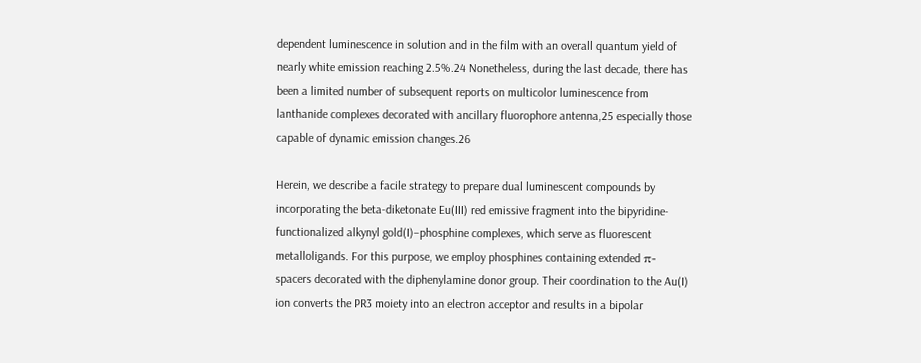dependent luminescence in solution and in the film with an overall quantum yield of nearly white emission reaching 2.5%.24 Nonetheless, during the last decade, there has been a limited number of subsequent reports on multicolor luminescence from lanthanide complexes decorated with ancillary fluorophore antenna,25 especially those capable of dynamic emission changes.26

Herein, we describe a facile strategy to prepare dual luminescent compounds by incorporating the beta-diketonate Eu(III) red emissive fragment into the bipyridine-functionalized alkynyl gold(I)–phosphine complexes, which serve as fluorescent metalloligands. For this purpose, we employ phosphines containing extended π-spacers decorated with the diphenylamine donor group. Their coordination to the Au(I) ion converts the PR3 moiety into an electron acceptor and results in a bipolar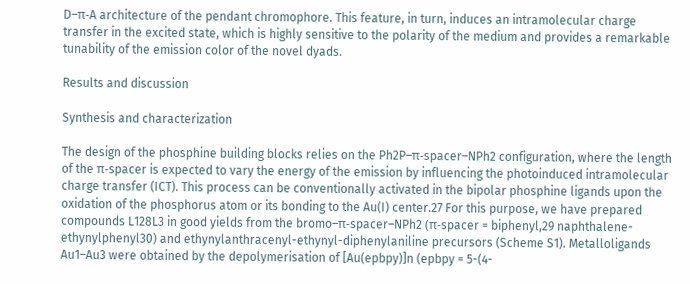D–π-A architecture of the pendant chromophore. This feature, in turn, induces an intramolecular charge transfer in the excited state, which is highly sensitive to the polarity of the medium and provides a remarkable tunability of the emission color of the novel dyads.

Results and discussion

Synthesis and characterization

The design of the phosphine building blocks relies on the Ph2P–π-spacer–NPh2 configuration, where the length of the π-spacer is expected to vary the energy of the emission by influencing the photoinduced intramolecular charge transfer (ICT). This process can be conventionally activated in the bipolar phosphine ligands upon the oxidation of the phosphorus atom or its bonding to the Au(I) center.27 For this purpose, we have prepared compounds L128L3 in good yields from the bromo–π-spacer–NPh2 (π-spacer = biphenyl,29 naphthalene-ethynylphenyl30) and ethynylanthracenyl-ethynyl-diphenylaniline precursors (Scheme S1). Metalloligands Au1–Au3 were obtained by the depolymerisation of [Au(epbpy)]n (epbpy = 5-(4-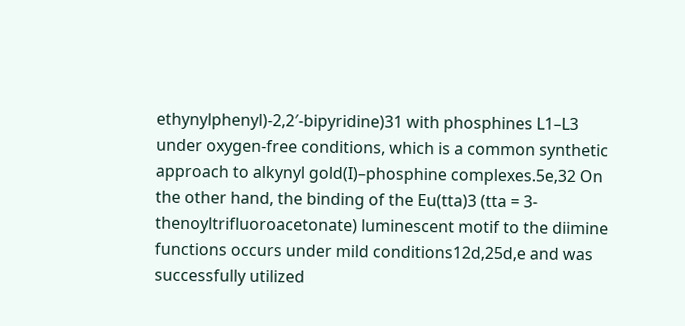ethynylphenyl)-2,2′-bipyridine)31 with phosphines L1–L3 under oxygen-free conditions, which is a common synthetic approach to alkynyl gold(I)–phosphine complexes.5e,32 On the other hand, the binding of the Eu(tta)3 (tta = 3-thenoyltrifluoroacetonate) luminescent motif to the diimine functions occurs under mild conditions12d,25d,e and was successfully utilized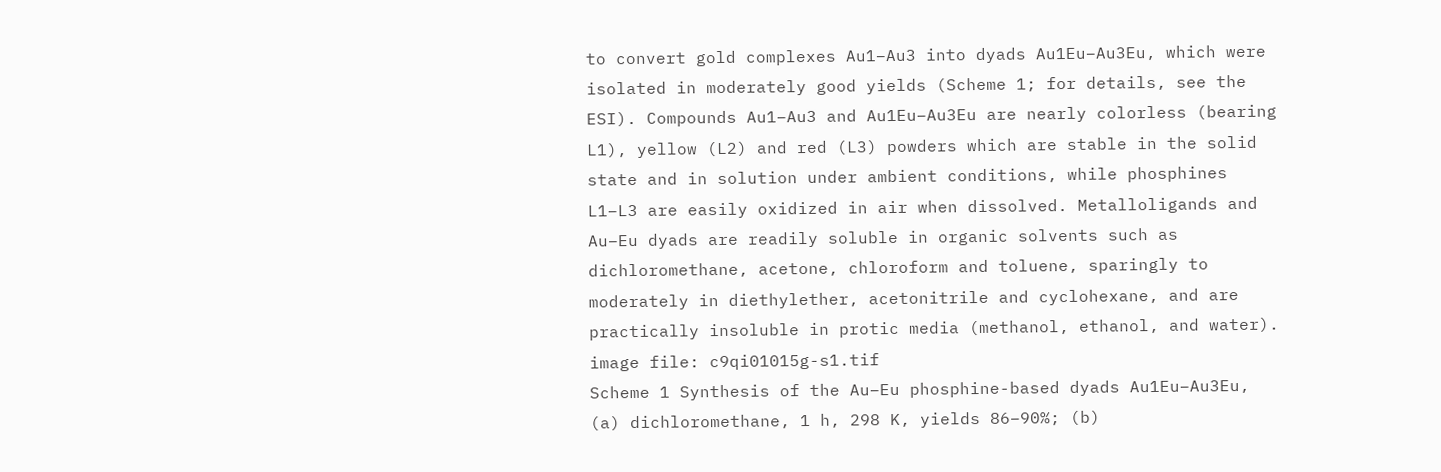to convert gold complexes Au1–Au3 into dyads Au1Eu–Au3Eu, which were isolated in moderately good yields (Scheme 1; for details, see the ESI). Compounds Au1–Au3 and Au1Eu–Au3Eu are nearly colorless (bearing L1), yellow (L2) and red (L3) powders which are stable in the solid state and in solution under ambient conditions, while phosphines L1–L3 are easily oxidized in air when dissolved. Metalloligands and Au–Eu dyads are readily soluble in organic solvents such as dichloromethane, acetone, chloroform and toluene, sparingly to moderately in diethylether, acetonitrile and cyclohexane, and are practically insoluble in protic media (methanol, ethanol, and water).
image file: c9qi01015g-s1.tif
Scheme 1 Synthesis of the Au–Eu phosphine-based dyads Au1Eu–Au3Eu, (a) dichloromethane, 1 h, 298 K, yields 86–90%; (b)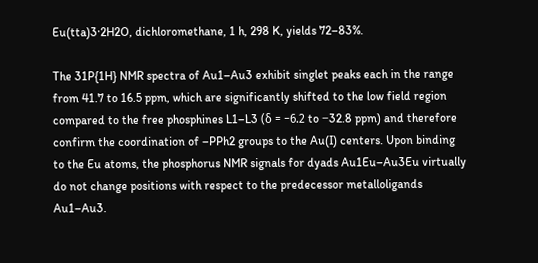Eu(tta)3·2H2O, dichloromethane, 1 h, 298 K, yields 72–83%.

The 31P{1H} NMR spectra of Au1–Au3 exhibit singlet peaks each in the range from 41.7 to 16.5 ppm, which are significantly shifted to the low field region compared to the free phosphines L1–L3 (δ = −6.2 to −32.8 ppm) and therefore confirm the coordination of –PPh2 groups to the Au(I) centers. Upon binding to the Eu atoms, the phosphorus NMR signals for dyads Au1Eu–Au3Eu virtually do not change positions with respect to the predecessor metalloligands Au1–Au3.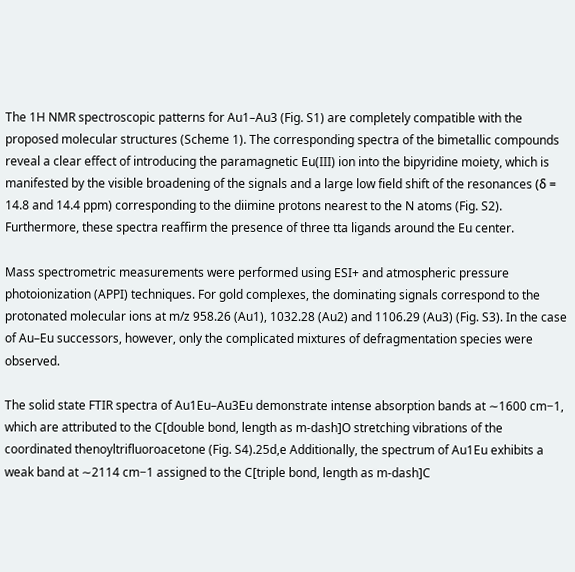The 1H NMR spectroscopic patterns for Au1–Au3 (Fig. S1) are completely compatible with the proposed molecular structures (Scheme 1). The corresponding spectra of the bimetallic compounds reveal a clear effect of introducing the paramagnetic Eu(III) ion into the bipyridine moiety, which is manifested by the visible broadening of the signals and a large low field shift of the resonances (δ = 14.8 and 14.4 ppm) corresponding to the diimine protons nearest to the N atoms (Fig. S2). Furthermore, these spectra reaffirm the presence of three tta ligands around the Eu center.

Mass spectrometric measurements were performed using ESI+ and atmospheric pressure photoionization (APPI) techniques. For gold complexes, the dominating signals correspond to the protonated molecular ions at m/z 958.26 (Au1), 1032.28 (Au2) and 1106.29 (Au3) (Fig. S3). In the case of Au–Eu successors, however, only the complicated mixtures of defragmentation species were observed.

The solid state FTIR spectra of Au1Eu–Au3Eu demonstrate intense absorption bands at ∼1600 cm−1, which are attributed to the C[double bond, length as m-dash]O stretching vibrations of the coordinated thenoyltrifluoroacetone (Fig. S4).25d,e Additionally, the spectrum of Au1Eu exhibits a weak band at ∼2114 cm−1 assigned to the C[triple bond, length as m-dash]C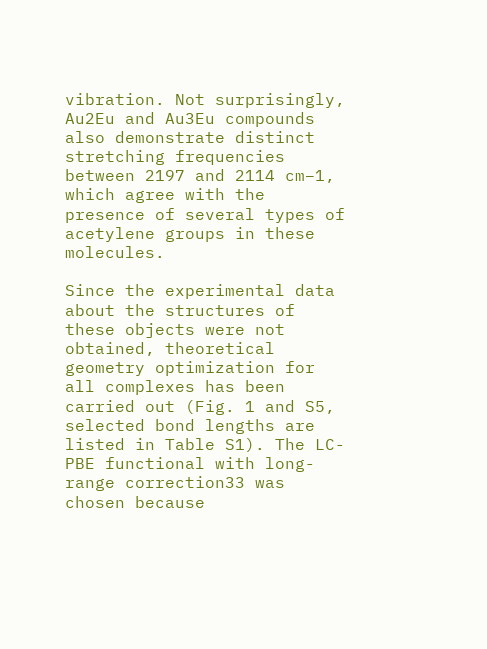vibration. Not surprisingly, Au2Eu and Au3Eu compounds also demonstrate distinct stretching frequencies between 2197 and 2114 cm−1, which agree with the presence of several types of acetylene groups in these molecules.

Since the experimental data about the structures of these objects were not obtained, theoretical geometry optimization for all complexes has been carried out (Fig. 1 and S5, selected bond lengths are listed in Table S1). The LC-PBE functional with long-range correction33 was chosen because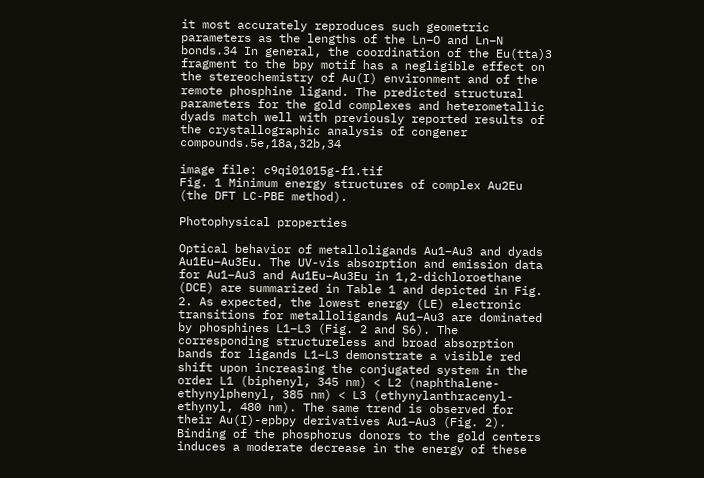it most accurately reproduces such geometric parameters as the lengths of the Ln–O and Ln–N bonds.34 In general, the coordination of the Eu(tta)3 fragment to the bpy motif has a negligible effect on the stereochemistry of Au(I) environment and of the remote phosphine ligand. The predicted structural parameters for the gold complexes and heterometallic dyads match well with previously reported results of the crystallographic analysis of congener compounds.5e,18a,32b,34

image file: c9qi01015g-f1.tif
Fig. 1 Minimum energy structures of complex Au2Eu (the DFT LC-PBE method).

Photophysical properties

Optical behavior of metalloligands Au1–Au3 and dyads Au1Eu–Au3Eu. The UV-vis absorption and emission data for Au1–Au3 and Au1Eu–Au3Eu in 1,2-dichloroethane (DCE) are summarized in Table 1 and depicted in Fig. 2. As expected, the lowest energy (LE) electronic transitions for metalloligands Au1–Au3 are dominated by phosphines L1–L3 (Fig. 2 and S6). The corresponding structureless and broad absorption bands for ligands L1–L3 demonstrate a visible red shift upon increasing the conjugated system in the order L1 (biphenyl, 345 nm) < L2 (naphthalene-ethynylphenyl, 385 nm) < L3 (ethynylanthracenyl-ethynyl, 480 nm). The same trend is observed for their Au(I)-epbpy derivatives Au1–Au3 (Fig. 2). Binding of the phosphorus donors to the gold centers induces a moderate decrease in the energy of these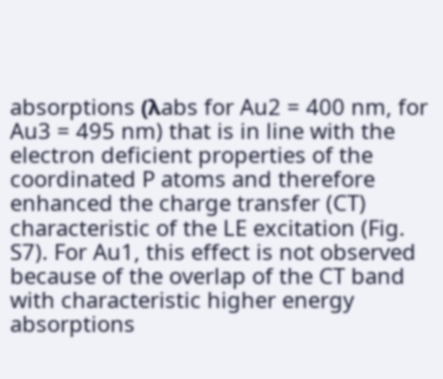absorptions (λabs for Au2 = 400 nm, for Au3 = 495 nm) that is in line with the electron deficient properties of the coordinated P atoms and therefore enhanced the charge transfer (CT) characteristic of the LE excitation (Fig. S7). For Au1, this effect is not observed because of the overlap of the CT band with characteristic higher energy absorptions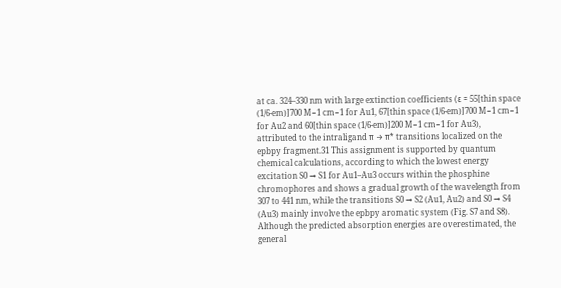at ca. 324–330 nm with large extinction coefficients (ε = 55[thin space (1/6-em)]700 M−1 cm−1 for Au1, 67[thin space (1/6-em)]700 M−1 cm−1 for Au2 and 60[thin space (1/6-em)]200 M−1 cm−1 for Au3), attributed to the intraligand π → π* transitions localized on the epbpy fragment.31 This assignment is supported by quantum chemical calculations, according to which the lowest energy excitation S0 → S1 for Au1–Au3 occurs within the phosphine chromophores and shows a gradual growth of the wavelength from 307 to 441 nm, while the transitions S0 → S2 (Au1, Au2) and S0 → S4 (Au3) mainly involve the epbpy aromatic system (Fig. S7 and S8). Although the predicted absorption energies are overestimated, the general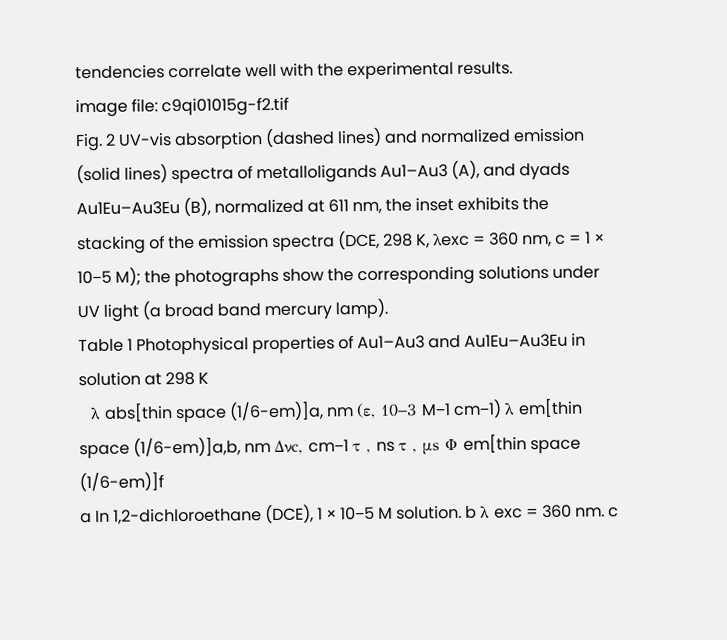tendencies correlate well with the experimental results.
image file: c9qi01015g-f2.tif
Fig. 2 UV-vis absorption (dashed lines) and normalized emission (solid lines) spectra of metalloligands Au1–Au3 (A), and dyads Au1Eu–Au3Eu (B), normalized at 611 nm, the inset exhibits the stacking of the emission spectra (DCE, 298 K, λexc = 360 nm, c = 1 × 10−5 M); the photographs show the corresponding solutions under UV light (a broad band mercury lamp).
Table 1 Photophysical properties of Au1–Au3 and Au1Eu–Au3Eu in solution at 298 K
  λ abs[thin space (1/6-em)]a, nm (ε, 10−3 M−1 cm−1) λ em[thin space (1/6-em)]a,b, nm Δνc, cm−1 τ , ns τ , μs Φ em[thin space (1/6-em)]f
a In 1,2-dichloroethane (DCE), 1 × 10−5 M solution. b λ exc = 360 nm. c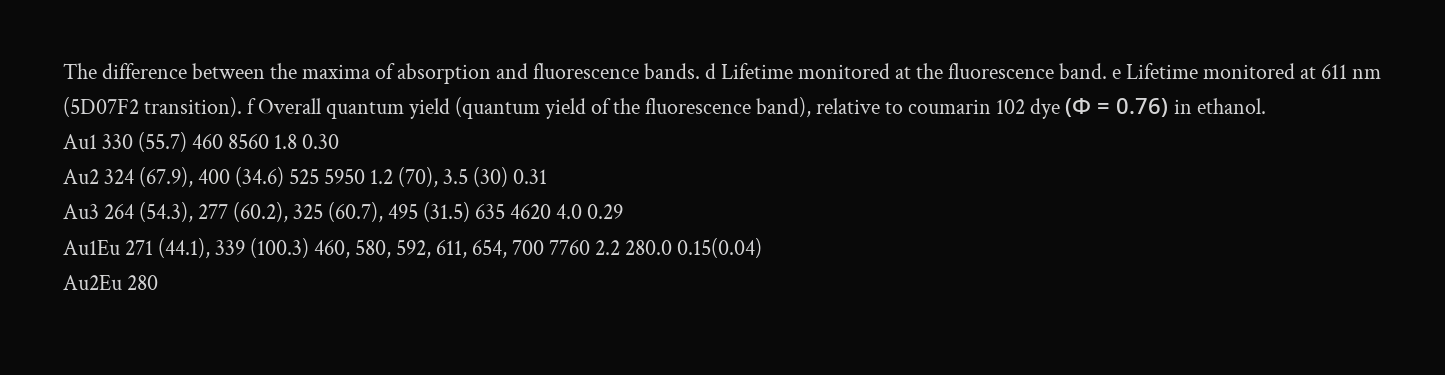The difference between the maxima of absorption and fluorescence bands. d Lifetime monitored at the fluorescence band. e Lifetime monitored at 611 nm (5D07F2 transition). f Overall quantum yield (quantum yield of the fluorescence band), relative to coumarin 102 dye (Φ = 0.76) in ethanol.
Au1 330 (55.7) 460 8560 1.8 0.30
Au2 324 (67.9), 400 (34.6) 525 5950 1.2 (70), 3.5 (30) 0.31
Au3 264 (54.3), 277 (60.2), 325 (60.7), 495 (31.5) 635 4620 4.0 0.29
Au1Eu 271 (44.1), 339 (100.3) 460, 580, 592, 611, 654, 700 7760 2.2 280.0 0.15(0.04)
Au2Eu 280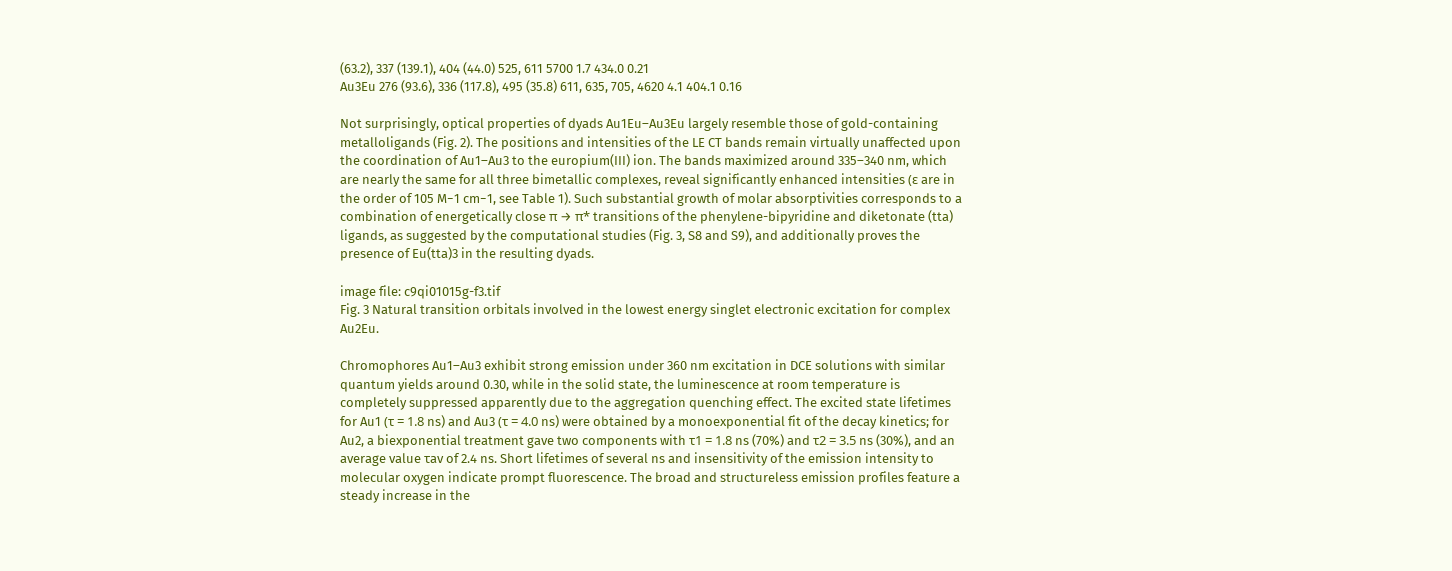(63.2), 337 (139.1), 404 (44.0) 525, 611 5700 1.7 434.0 0.21
Au3Eu 276 (93.6), 336 (117.8), 495 (35.8) 611, 635, 705, 4620 4.1 404.1 0.16

Not surprisingly, optical properties of dyads Au1Eu–Au3Eu largely resemble those of gold-containing metalloligands (Fig. 2). The positions and intensities of the LE CT bands remain virtually unaffected upon the coordination of Au1–Au3 to the europium(III) ion. The bands maximized around 335–340 nm, which are nearly the same for all three bimetallic complexes, reveal significantly enhanced intensities (ε are in the order of 105 M−1 cm−1, see Table 1). Such substantial growth of molar absorptivities corresponds to a combination of energetically close π → π* transitions of the phenylene-bipyridine and diketonate (tta) ligands, as suggested by the computational studies (Fig. 3, S8 and S9), and additionally proves the presence of Eu(tta)3 in the resulting dyads.

image file: c9qi01015g-f3.tif
Fig. 3 Natural transition orbitals involved in the lowest energy singlet electronic excitation for complex Au2Eu.

Chromophores Au1–Au3 exhibit strong emission under 360 nm excitation in DCE solutions with similar quantum yields around 0.30, while in the solid state, the luminescence at room temperature is completely suppressed apparently due to the aggregation quenching effect. The excited state lifetimes for Au1 (τ = 1.8 ns) and Au3 (τ = 4.0 ns) were obtained by a monoexponential fit of the decay kinetics; for Au2, a biexponential treatment gave two components with τ1 = 1.8 ns (70%) and τ2 = 3.5 ns (30%), and an average value τav of 2.4 ns. Short lifetimes of several ns and insensitivity of the emission intensity to molecular oxygen indicate prompt fluorescence. The broad and structureless emission profiles feature a steady increase in the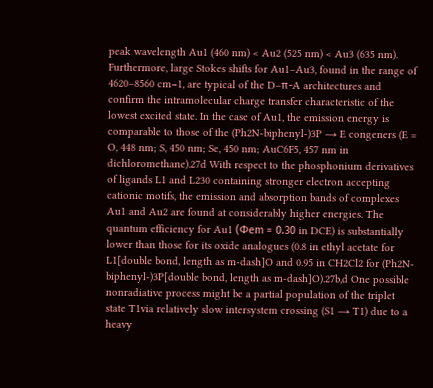peak wavelength Au1 (460 nm) < Au2 (525 nm) < Au3 (635 nm). Furthermore, large Stokes shifts for Au1–Au3, found in the range of 4620–8560 cm−1, are typical of the D–π-A architectures and confirm the intramolecular charge transfer characteristic of the lowest excited state. In the case of Au1, the emission energy is comparable to those of the (Ph2N-biphenyl-)3P → E congeners (E = O, 448 nm; S, 450 nm; Se, 450 nm; AuC6F5, 457 nm in dichloromethane).27d With respect to the phosphonium derivatives of ligands L1 and L230 containing stronger electron accepting cationic motifs, the emission and absorption bands of complexes Au1 and Au2 are found at considerably higher energies. The quantum efficiency for Au1 (Φem = 0.30 in DCE) is substantially lower than those for its oxide analogues (0.8 in ethyl acetate for L1[double bond, length as m-dash]O and 0.95 in CH2Cl2 for (Ph2N-biphenyl-)3P[double bond, length as m-dash]O).27b,d One possible nonradiative process might be a partial population of the triplet state T1via relatively slow intersystem crossing (S1 → T1) due to a heavy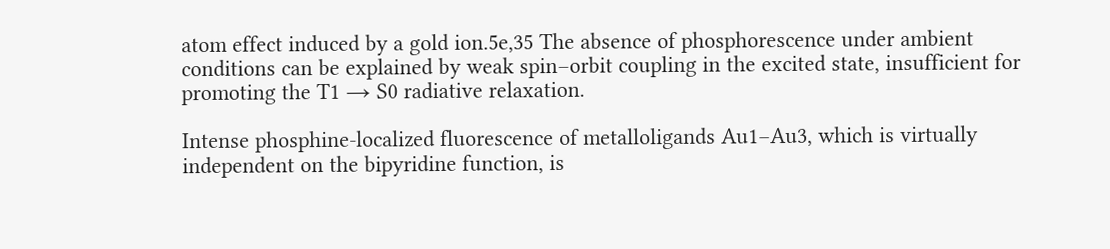atom effect induced by a gold ion.5e,35 The absence of phosphorescence under ambient conditions can be explained by weak spin–orbit coupling in the excited state, insufficient for promoting the T1 → S0 radiative relaxation.

Intense phosphine-localized fluorescence of metalloligands Au1–Au3, which is virtually independent on the bipyridine function, is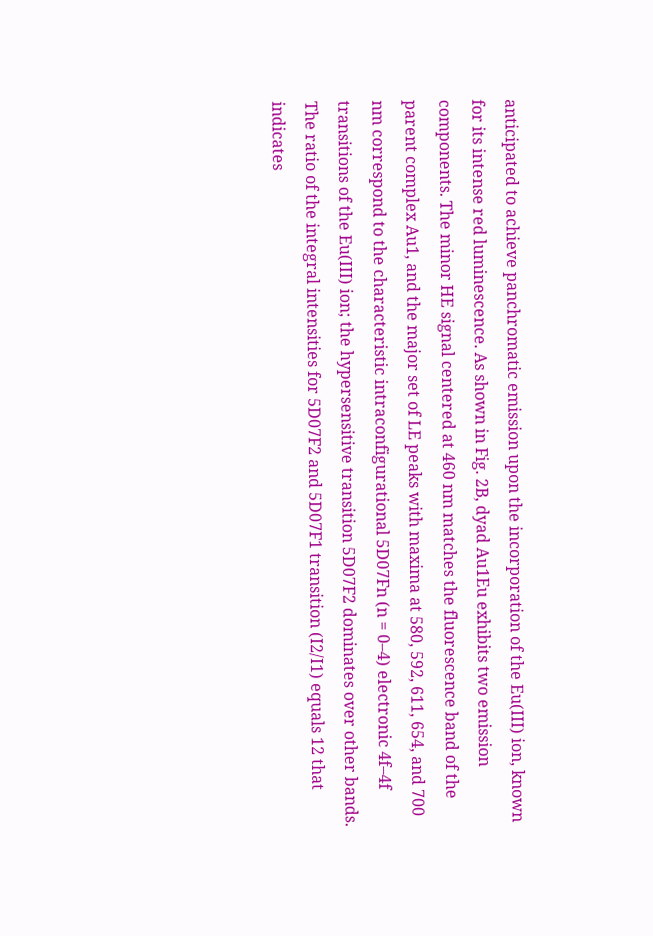anticipated to achieve panchromatic emission upon the incorporation of the Eu(III) ion, known for its intense red luminescence. As shown in Fig. 2B, dyad Au1Eu exhibits two emission components. The minor HE signal centered at 460 nm matches the fluorescence band of the parent complex Au1, and the major set of LE peaks with maxima at 580, 592, 611, 654, and 700 nm correspond to the characteristic intraconfigurational 5D07Fn (n = 0–4) electronic 4f–4f transitions of the Eu(III) ion; the hypersensitive transition 5D07F2 dominates over other bands. The ratio of the integral intensities for 5D07F2 and 5D07F1 transition (I2/I1) equals 12 that indicates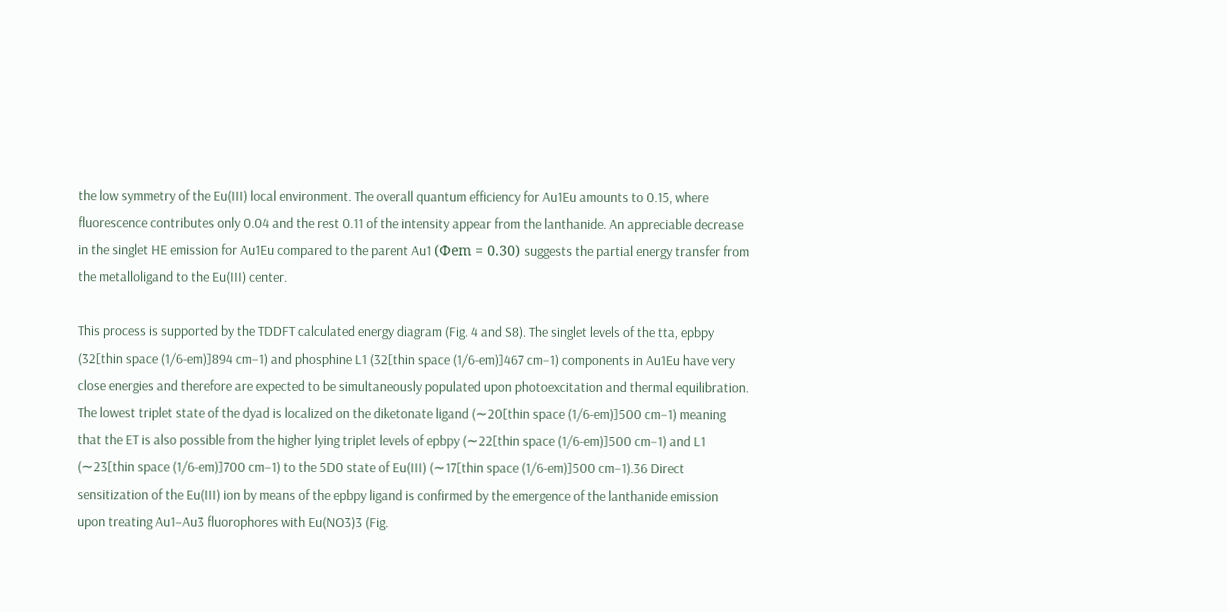the low symmetry of the Eu(III) local environment. The overall quantum efficiency for Au1Eu amounts to 0.15, where fluorescence contributes only 0.04 and the rest 0.11 of the intensity appear from the lanthanide. An appreciable decrease in the singlet HE emission for Au1Eu compared to the parent Au1 (Φem = 0.30) suggests the partial energy transfer from the metalloligand to the Eu(III) center.

This process is supported by the TDDFT calculated energy diagram (Fig. 4 and S8). The singlet levels of the tta, epbpy (32[thin space (1/6-em)]894 cm−1) and phosphine L1 (32[thin space (1/6-em)]467 cm−1) components in Au1Eu have very close energies and therefore are expected to be simultaneously populated upon photoexcitation and thermal equilibration. The lowest triplet state of the dyad is localized on the diketonate ligand (∼20[thin space (1/6-em)]500 cm−1) meaning that the ET is also possible from the higher lying triplet levels of epbpy (∼22[thin space (1/6-em)]500 cm−1) and L1 (∼23[thin space (1/6-em)]700 cm−1) to the 5D0 state of Eu(III) (∼17[thin space (1/6-em)]500 cm−1).36 Direct sensitization of the Eu(III) ion by means of the epbpy ligand is confirmed by the emergence of the lanthanide emission upon treating Au1–Au3 fluorophores with Eu(NO3)3 (Fig.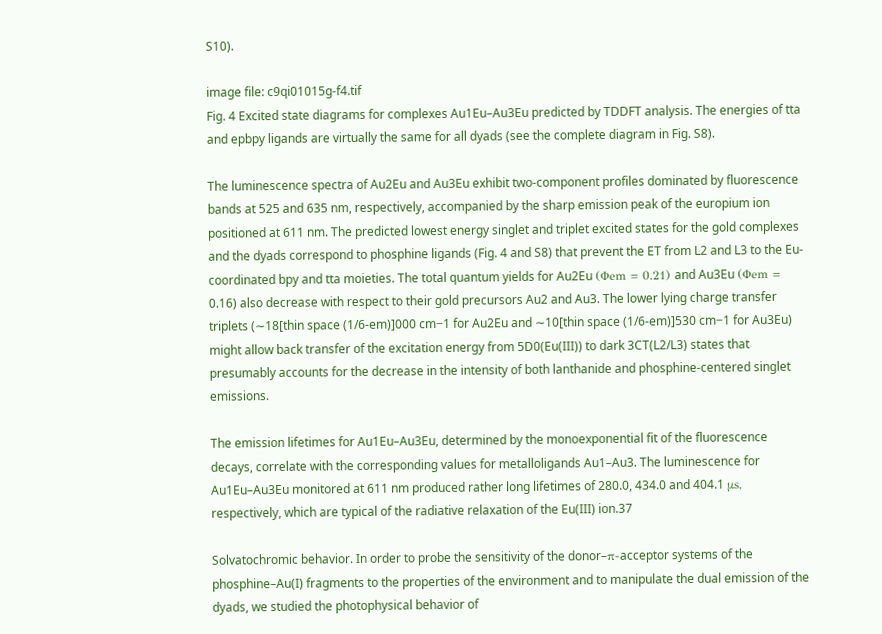S10).

image file: c9qi01015g-f4.tif
Fig. 4 Excited state diagrams for complexes Au1Eu–Au3Eu predicted by TDDFT analysis. The energies of tta and epbpy ligands are virtually the same for all dyads (see the complete diagram in Fig. S8).

The luminescence spectra of Au2Eu and Au3Eu exhibit two-component profiles dominated by fluorescence bands at 525 and 635 nm, respectively, accompanied by the sharp emission peak of the europium ion positioned at 611 nm. The predicted lowest energy singlet and triplet excited states for the gold complexes and the dyads correspond to phosphine ligands (Fig. 4 and S8) that prevent the ET from L2 and L3 to the Eu-coordinated bpy and tta moieties. The total quantum yields for Au2Eu (Φem = 0.21) and Au3Eu (Φem = 0.16) also decrease with respect to their gold precursors Au2 and Au3. The lower lying charge transfer triplets (∼18[thin space (1/6-em)]000 cm−1 for Au2Eu and ∼10[thin space (1/6-em)]530 cm−1 for Au3Eu) might allow back transfer of the excitation energy from 5D0(Eu(III)) to dark 3CT(L2/L3) states that presumably accounts for the decrease in the intensity of both lanthanide and phosphine-centered singlet emissions.

The emission lifetimes for Au1Eu–Au3Eu, determined by the monoexponential fit of the fluorescence decays, correlate with the corresponding values for metalloligands Au1–Au3. The luminescence for Au1Eu–Au3Eu monitored at 611 nm produced rather long lifetimes of 280.0, 434.0 and 404.1 μs, respectively, which are typical of the radiative relaxation of the Eu(III) ion.37

Solvatochromic behavior. In order to probe the sensitivity of the donor–π-acceptor systems of the phosphine–Au(I) fragments to the properties of the environment and to manipulate the dual emission of the dyads, we studied the photophysical behavior of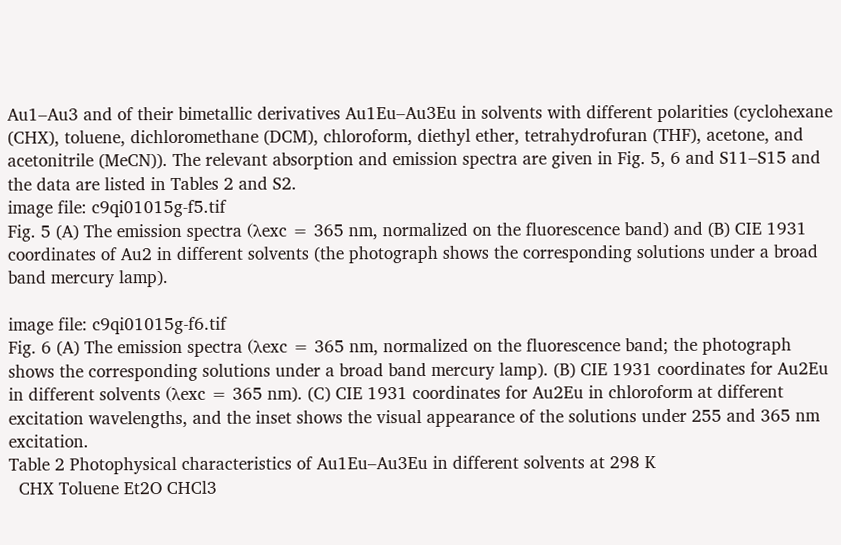Au1–Au3 and of their bimetallic derivatives Au1Eu–Au3Eu in solvents with different polarities (cyclohexane (CHX), toluene, dichloromethane (DCM), chloroform, diethyl ether, tetrahydrofuran (THF), acetone, and acetonitrile (MeCN)). The relevant absorption and emission spectra are given in Fig. 5, 6 and S11–S15 and the data are listed in Tables 2 and S2.
image file: c9qi01015g-f5.tif
Fig. 5 (A) The emission spectra (λexc = 365 nm, normalized on the fluorescence band) and (B) CIE 1931 coordinates of Au2 in different solvents (the photograph shows the corresponding solutions under a broad band mercury lamp).

image file: c9qi01015g-f6.tif
Fig. 6 (A) The emission spectra (λexc = 365 nm, normalized on the fluorescence band; the photograph shows the corresponding solutions under a broad band mercury lamp). (B) CIE 1931 coordinates for Au2Eu in different solvents (λexc = 365 nm). (C) CIE 1931 coordinates for Au2Eu in chloroform at different excitation wavelengths, and the inset shows the visual appearance of the solutions under 255 and 365 nm excitation.
Table 2 Photophysical characteristics of Au1Eu–Au3Eu in different solvents at 298 K
  CHX Toluene Et2O CHCl3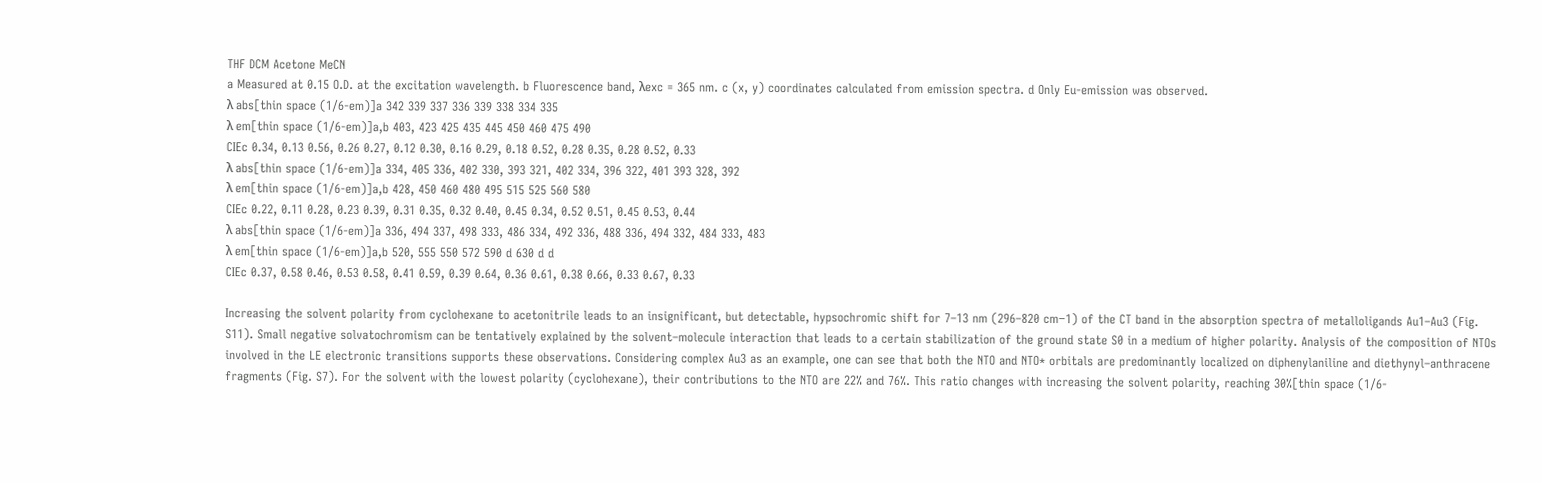THF DCM Acetone MeCN
a Measured at 0.15 O.D. at the excitation wavelength. b Fluorescence band, λexc = 365 nm. c (x, y) coordinates calculated from emission spectra. d Only Eu-emission was observed.
λ abs[thin space (1/6-em)]a 342 339 337 336 339 338 334 335
λ em[thin space (1/6-em)]a,b 403, 423 425 435 445 450 460 475 490
CIEc 0.34, 0.13 0.56, 0.26 0.27, 0.12 0.30, 0.16 0.29, 0.18 0.52, 0.28 0.35, 0.28 0.52, 0.33
λ abs[thin space (1/6-em)]a 334, 405 336, 402 330, 393 321, 402 334, 396 322, 401 393 328, 392
λ em[thin space (1/6-em)]a,b 428, 450 460 480 495 515 525 560 580
CIEc 0.22, 0.11 0.28, 0.23 0.39, 0.31 0.35, 0.32 0.40, 0.45 0.34, 0.52 0.51, 0.45 0.53, 0.44
λ abs[thin space (1/6-em)]a 336, 494 337, 498 333, 486 334, 492 336, 488 336, 494 332, 484 333, 483
λ em[thin space (1/6-em)]a,b 520, 555 550 572 590 d 630 d d
CIEc 0.37, 0.58 0.46, 0.53 0.58, 0.41 0.59, 0.39 0.64, 0.36 0.61, 0.38 0.66, 0.33 0.67, 0.33

Increasing the solvent polarity from cyclohexane to acetonitrile leads to an insignificant, but detectable, hypsochromic shift for 7–13 nm (296–820 cm−1) of the CT band in the absorption spectra of metalloligands Au1–Au3 (Fig. S11). Small negative solvatochromism can be tentatively explained by the solvent–molecule interaction that leads to a certain stabilization of the ground state S0 in a medium of higher polarity. Analysis of the composition of NTOs involved in the LE electronic transitions supports these observations. Considering complex Au3 as an example, one can see that both the NTO and NTO* orbitals are predominantly localized on diphenylaniline and diethynyl–anthracene fragments (Fig. S7). For the solvent with the lowest polarity (cyclohexane), their contributions to the NTO are 22% and 76%. This ratio changes with increasing the solvent polarity, reaching 30%[thin space (1/6-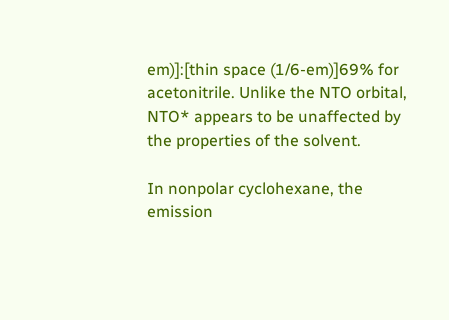em)]:[thin space (1/6-em)]69% for acetonitrile. Unlike the NTO orbital, NTO* appears to be unaffected by the properties of the solvent.

In nonpolar cyclohexane, the emission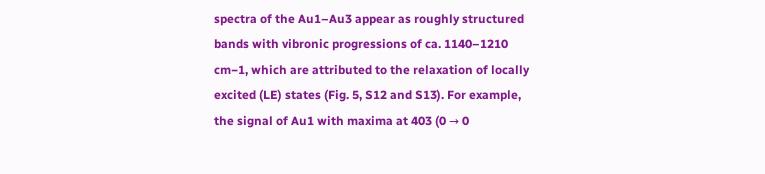spectra of the Au1–Au3 appear as roughly structured bands with vibronic progressions of ca. 1140–1210 cm−1, which are attributed to the relaxation of locally excited (LE) states (Fig. 5, S12 and S13). For example, the signal of Au1 with maxima at 403 (0 → 0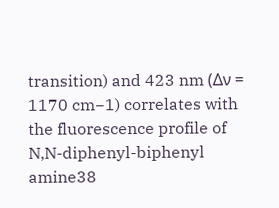transition) and 423 nm (Δν = 1170 cm−1) correlates with the fluorescence profile of N,N-diphenyl-biphenyl amine38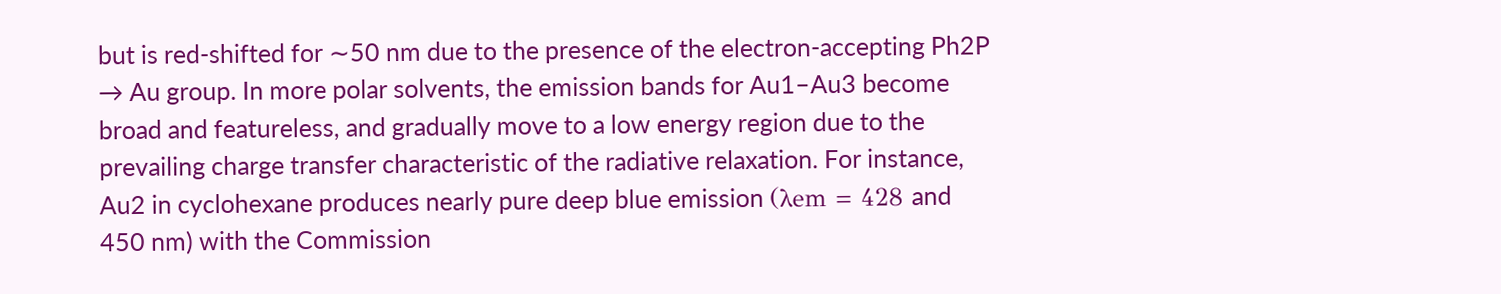but is red-shifted for ∼50 nm due to the presence of the electron-accepting Ph2P → Au group. In more polar solvents, the emission bands for Au1–Au3 become broad and featureless, and gradually move to a low energy region due to the prevailing charge transfer characteristic of the radiative relaxation. For instance, Au2 in cyclohexane produces nearly pure deep blue emission (λem = 428 and 450 nm) with the Commission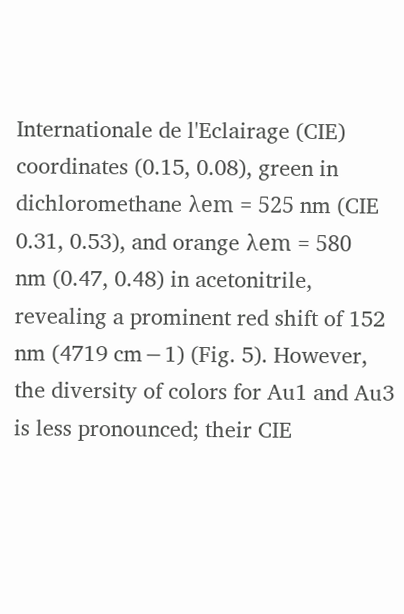Internationale de l'Eclairage (CIE) coordinates (0.15, 0.08), green in dichloromethane λem = 525 nm (CIE 0.31, 0.53), and orange λem = 580 nm (0.47, 0.48) in acetonitrile, revealing a prominent red shift of 152 nm (4719 cm−1) (Fig. 5). However, the diversity of colors for Au1 and Au3 is less pronounced; their CIE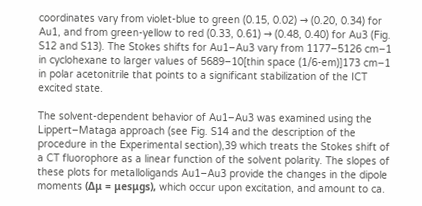coordinates vary from violet-blue to green (0.15, 0.02) → (0.20, 0.34) for Au1, and from green-yellow to red (0.33, 0.61) → (0.48, 0.40) for Au3 (Fig. S12 and S13). The Stokes shifts for Au1–Au3 vary from 1177–5126 cm−1 in cyclohexane to larger values of 5689–10[thin space (1/6-em)]173 cm−1 in polar acetonitrile that points to a significant stabilization of the ICT excited state.

The solvent-dependent behavior of Au1–Au3 was examined using the Lippert–Mataga approach (see Fig. S14 and the description of the procedure in the Experimental section),39 which treats the Stokes shift of a CT fluorophore as a linear function of the solvent polarity. The slopes of these plots for metalloligands Au1–Au3 provide the changes in the dipole moments (Δμ = μesμgs), which occur upon excitation, and amount to ca.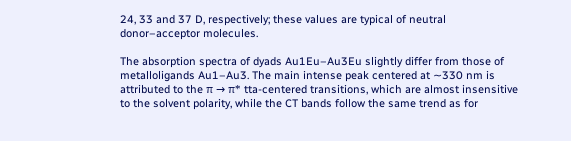24, 33 and 37 D, respectively; these values are typical of neutral donor–acceptor molecules.

The absorption spectra of dyads Au1Eu–Au3Eu slightly differ from those of metalloligands Au1–Au3. The main intense peak centered at ∼330 nm is attributed to the π → π* tta-centered transitions, which are almost insensitive to the solvent polarity, while the CT bands follow the same trend as for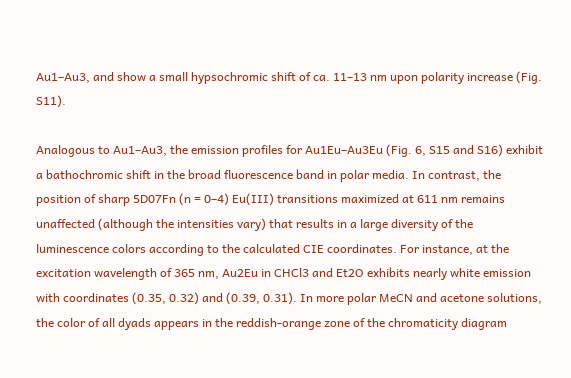Au1–Au3, and show a small hypsochromic shift of ca. 11–13 nm upon polarity increase (Fig. S11).

Analogous to Au1–Au3, the emission profiles for Au1Eu–Au3Eu (Fig. 6, S15 and S16) exhibit a bathochromic shift in the broad fluorescence band in polar media. In contrast, the position of sharp 5D07Fn (n = 0–4) Eu(III) transitions maximized at 611 nm remains unaffected (although the intensities vary) that results in a large diversity of the luminescence colors according to the calculated CIE coordinates. For instance, at the excitation wavelength of 365 nm, Au2Eu in CHCl3 and Et2O exhibits nearly white emission with coordinates (0.35, 0.32) and (0.39, 0.31). In more polar MeCN and acetone solutions, the color of all dyads appears in the reddish-orange zone of the chromaticity diagram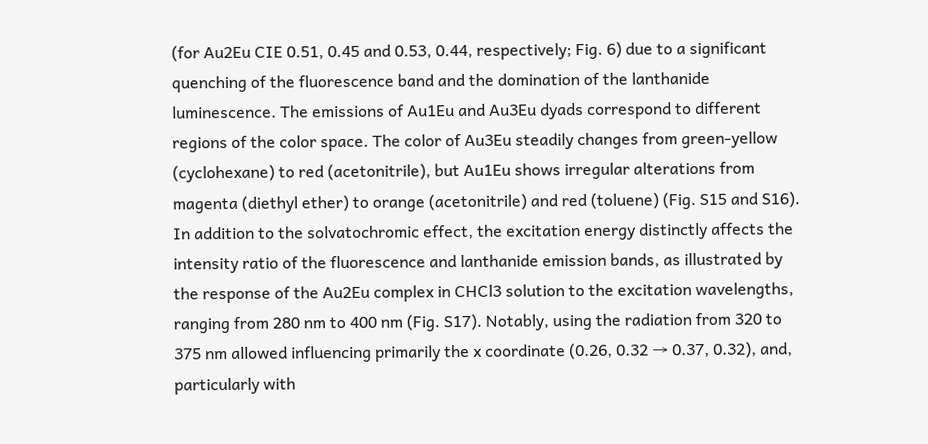(for Au2Eu CIE 0.51, 0.45 and 0.53, 0.44, respectively; Fig. 6) due to a significant quenching of the fluorescence band and the domination of the lanthanide luminescence. The emissions of Au1Eu and Au3Eu dyads correspond to different regions of the color space. The color of Au3Eu steadily changes from green-yellow (cyclohexane) to red (acetonitrile), but Au1Eu shows irregular alterations from magenta (diethyl ether) to orange (acetonitrile) and red (toluene) (Fig. S15 and S16). In addition to the solvatochromic effect, the excitation energy distinctly affects the intensity ratio of the fluorescence and lanthanide emission bands, as illustrated by the response of the Au2Eu complex in CHCl3 solution to the excitation wavelengths, ranging from 280 nm to 400 nm (Fig. S17). Notably, using the radiation from 320 to 375 nm allowed influencing primarily the x coordinate (0.26, 0.32 → 0.37, 0.32), and, particularly with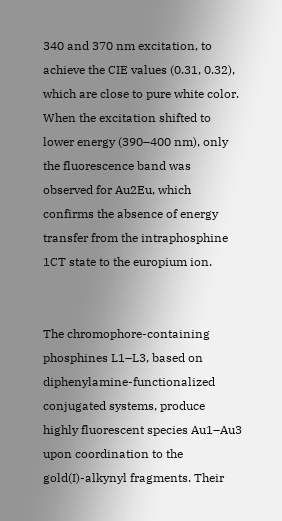340 and 370 nm excitation, to achieve the CIE values (0.31, 0.32), which are close to pure white color. When the excitation shifted to lower energy (390–400 nm), only the fluorescence band was observed for Au2Eu, which confirms the absence of energy transfer from the intraphosphine 1CT state to the europium ion.


The chromophore-containing phosphines L1–L3, based on diphenylamine-functionalized conjugated systems, produce highly fluorescent species Au1–Au3 upon coordination to the gold(I)-alkynyl fragments. Their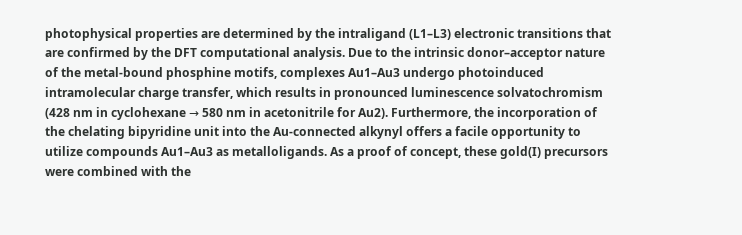photophysical properties are determined by the intraligand (L1–L3) electronic transitions that are confirmed by the DFT computational analysis. Due to the intrinsic donor–acceptor nature of the metal-bound phosphine motifs, complexes Au1–Au3 undergo photoinduced intramolecular charge transfer, which results in pronounced luminescence solvatochromism (428 nm in cyclohexane → 580 nm in acetonitrile for Au2). Furthermore, the incorporation of the chelating bipyridine unit into the Au-connected alkynyl offers a facile opportunity to utilize compounds Au1–Au3 as metalloligands. As a proof of concept, these gold(I) precursors were combined with the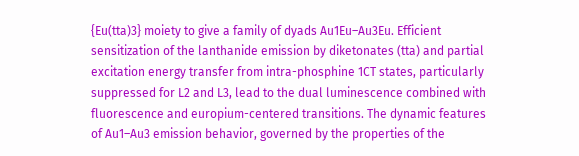{Eu(tta)3} moiety to give a family of dyads Au1Eu–Au3Eu. Efficient sensitization of the lanthanide emission by diketonates (tta) and partial excitation energy transfer from intra-phosphine 1CT states, particularly suppressed for L2 and L3, lead to the dual luminescence combined with fluorescence and europium-centered transitions. The dynamic features of Au1–Au3 emission behavior, governed by the properties of the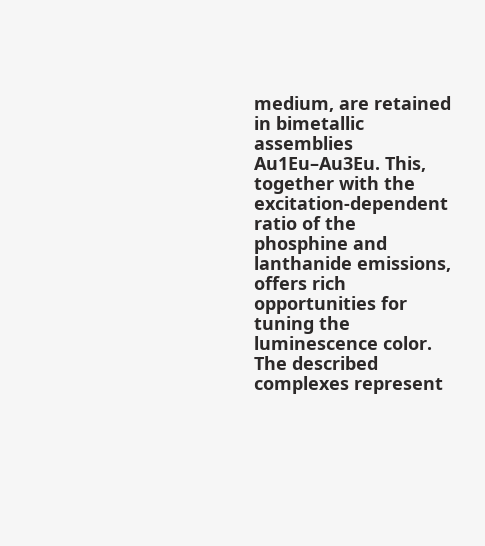medium, are retained in bimetallic assemblies Au1Eu–Au3Eu. This, together with the excitation-dependent ratio of the phosphine and lanthanide emissions, offers rich opportunities for tuning the luminescence color. The described complexes represent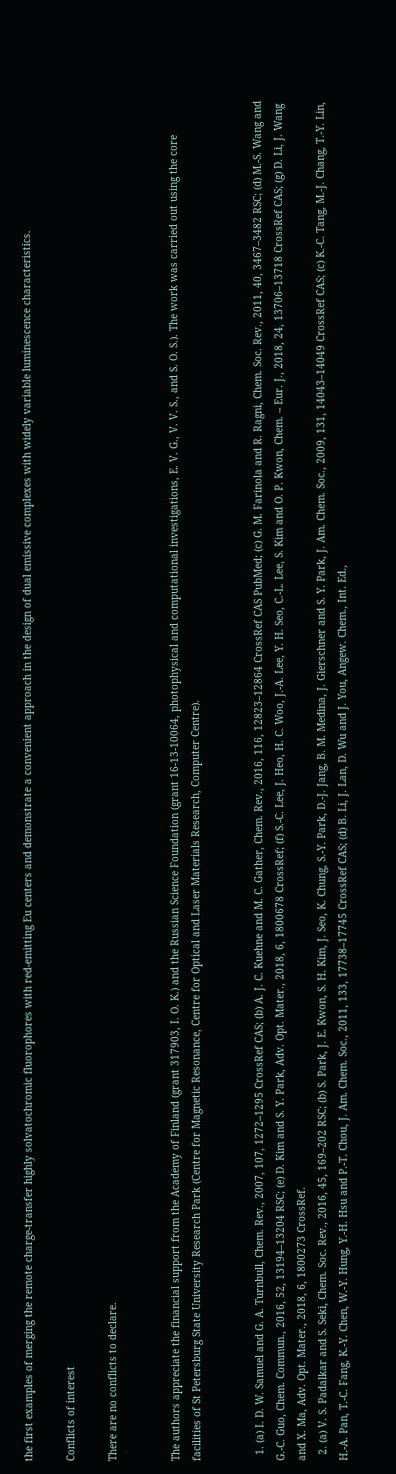the first examples of merging the remote charge-transfer highly solvatochromic fluorophores with red-emitting Eu centers and demonstrate a convenient approach in the design of dual emissive complexes with widely variable luminescence characteristics.

Conflicts of interest

There are no conflicts to declare.


The authors appreciate the financial support from the Academy of Finland (grant 317903, I. O. K.) and the Russian Science Foundation (grant 16-13-10064, photophysical and computational investigations, E. V. G., V. V. S., and S. O. S.). The work was carried out using the core facilities of St Petersburg State University Research Park (Centre for Magnetic Resonance, Centre for Optical and Laser Materials Research, Computer Centre).


  1. (a) I. D. W. Samuel and G. A. Turnbull, Chem. Rev., 2007, 107, 1272–1295 CrossRef CAS; (b) A. J. C. Kuehne and M. C. Gather, Chem. Rev., 2016, 116, 12823–12864 CrossRef CAS PubMed; (c) G. M. Farinola and R. Ragni, Chem. Soc. Rev., 2011, 40, 3467–3482 RSC; (d) M.-S. Wang and G.-C. Guo, Chem. Commun., 2016, 52, 13194–13204 RSC; (e) D. Kim and S. Y. Park, Adv. Opt. Mater., 2018, 6, 1800678 CrossRef; (f) S.-C. Lee, J. Heo, H. C. Woo, J.-A. Lee, Y. H. Seo, C.-L. Lee, S. Kim and O. P. Kwon, Chem. – Eur. J., 2018, 24, 13706–13718 CrossRef CAS; (g) D. Li, J. Wang and X. Ma, Adv. Opt. Mater., 2018, 6, 1800273 CrossRef.
  2. (a) V. S. Padalkar and S. Seki, Chem. Soc. Rev., 2016, 45, 169–202 RSC; (b) S. Park, J. E. Kwon, S. H. Kim, J. Seo, K. Chung, S.-Y. Park, D.-J. Jang, B. M. Medina, J. Gierschner and S. Y. Park, J. Am. Chem. Soc., 2009, 131, 14043–14049 CrossRef CAS; (c) K.-C. Tang, M.-J. Chang, T.-Y. Lin, H.-A. Pan, T.-C. Fang, K.-Y. Chen, W.-Y. Hung, Y.-H. Hsu and P.-T. Chou, J. Am. Chem. Soc., 2011, 133, 17738–17745 CrossRef CAS; (d) B. Li, J. Lan, D. Wu and J. You, Angew. Chem., Int. Ed.,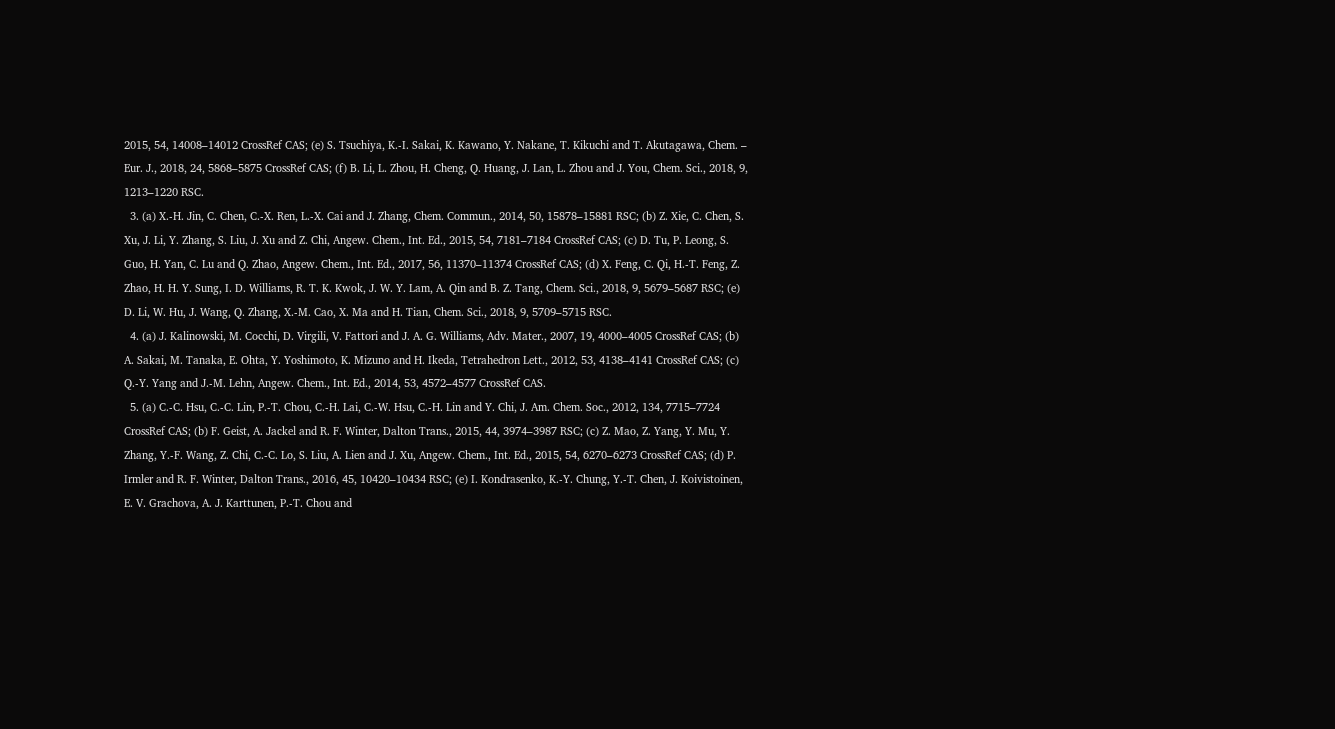2015, 54, 14008–14012 CrossRef CAS; (e) S. Tsuchiya, K.-I. Sakai, K. Kawano, Y. Nakane, T. Kikuchi and T. Akutagawa, Chem. – Eur. J., 2018, 24, 5868–5875 CrossRef CAS; (f) B. Li, L. Zhou, H. Cheng, Q. Huang, J. Lan, L. Zhou and J. You, Chem. Sci., 2018, 9, 1213–1220 RSC.
  3. (a) X.-H. Jin, C. Chen, C.-X. Ren, L.-X. Cai and J. Zhang, Chem. Commun., 2014, 50, 15878–15881 RSC; (b) Z. Xie, C. Chen, S. Xu, J. Li, Y. Zhang, S. Liu, J. Xu and Z. Chi, Angew. Chem., Int. Ed., 2015, 54, 7181–7184 CrossRef CAS; (c) D. Tu, P. Leong, S. Guo, H. Yan, C. Lu and Q. Zhao, Angew. Chem., Int. Ed., 2017, 56, 11370–11374 CrossRef CAS; (d) X. Feng, C. Qi, H.-T. Feng, Z. Zhao, H. H. Y. Sung, I. D. Williams, R. T. K. Kwok, J. W. Y. Lam, A. Qin and B. Z. Tang, Chem. Sci., 2018, 9, 5679–5687 RSC; (e) D. Li, W. Hu, J. Wang, Q. Zhang, X.-M. Cao, X. Ma and H. Tian, Chem. Sci., 2018, 9, 5709–5715 RSC.
  4. (a) J. Kalinowski, M. Cocchi, D. Virgili, V. Fattori and J. A. G. Williams, Adv. Mater., 2007, 19, 4000–4005 CrossRef CAS; (b) A. Sakai, M. Tanaka, E. Ohta, Y. Yoshimoto, K. Mizuno and H. Ikeda, Tetrahedron Lett., 2012, 53, 4138–4141 CrossRef CAS; (c) Q.-Y. Yang and J.-M. Lehn, Angew. Chem., Int. Ed., 2014, 53, 4572–4577 CrossRef CAS.
  5. (a) C.-C. Hsu, C.-C. Lin, P.-T. Chou, C.-H. Lai, C.-W. Hsu, C.-H. Lin and Y. Chi, J. Am. Chem. Soc., 2012, 134, 7715–7724 CrossRef CAS; (b) F. Geist, A. Jackel and R. F. Winter, Dalton Trans., 2015, 44, 3974–3987 RSC; (c) Z. Mao, Z. Yang, Y. Mu, Y. Zhang, Y.-F. Wang, Z. Chi, C.-C. Lo, S. Liu, A. Lien and J. Xu, Angew. Chem., Int. Ed., 2015, 54, 6270–6273 CrossRef CAS; (d) P. Irmler and R. F. Winter, Dalton Trans., 2016, 45, 10420–10434 RSC; (e) I. Kondrasenko, K.-Y. Chung, Y.-T. Chen, J. Koivistoinen, E. V. Grachova, A. J. Karttunen, P.-T. Chou and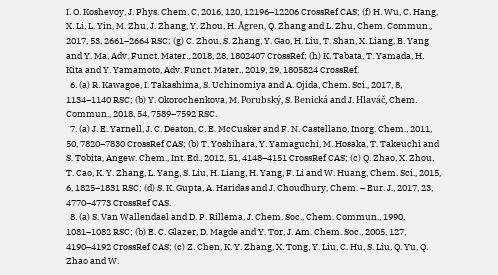I. O. Koshevoy, J. Phys. Chem. C, 2016, 120, 12196–12206 CrossRef CAS; (f) H. Wu, C. Hang, X. Li, L. Yin, M. Zhu, J. Zhang, Y. Zhou, H. Ågren, Q. Zhang and L. Zhu, Chem. Commun., 2017, 53, 2661–2664 RSC; (g) C. Zhou, S. Zhang, Y. Gao, H. Liu, T. Shan, X. Liang, B. Yang and Y. Ma, Adv. Funct. Mater., 2018, 28, 1802407 CrossRef; (h) K. Tabata, T. Yamada, H. Kita and Y. Yamamoto, Adv. Funct. Mater., 2019, 29, 1805824 CrossRef.
  6. (a) R. Kawagoe, I. Takashima, S. Uchinomiya and A. Ojida, Chem. Sci., 2017, 8, 1134–1140 RSC; (b) Y. Okorochenkova, M. Porubský, S. Benická and J. Hlaváč, Chem. Commun., 2018, 54, 7589–7592 RSC.
  7. (a) J. E. Yarnell, J. C. Deaton, C. E. McCusker and F. N. Castellano, Inorg. Chem., 2011, 50, 7820–7830 CrossRef CAS; (b) T. Yoshihara, Y. Yamaguchi, M. Hosaka, T. Takeuchi and S. Tobita, Angew. Chem., Int. Ed., 2012, 51, 4148–4151 CrossRef CAS; (c) Q. Zhao, X. Zhou, T. Cao, K. Y. Zhang, L. Yang, S. Liu, H. Liang, H. Yang, F. Li and W. Huang, Chem. Sci., 2015, 6, 1825–1831 RSC; (d) S. K. Gupta, A. Haridas and J. Choudhury, Chem. – Eur. J., 2017, 23, 4770–4773 CrossRef CAS.
  8. (a) S. Van Wallendael and D. P. Rillema, J. Chem. Soc., Chem. Commun., 1990, 1081–1082 RSC; (b) E. C. Glazer, D. Magde and Y. Tor, J. Am. Chem. Soc., 2005, 127, 4190–4192 CrossRef CAS; (c) Z. Chen, K. Y. Zhang, X. Tong, Y. Liu, C. Hu, S. Liu, Q. Yu, Q. Zhao and W.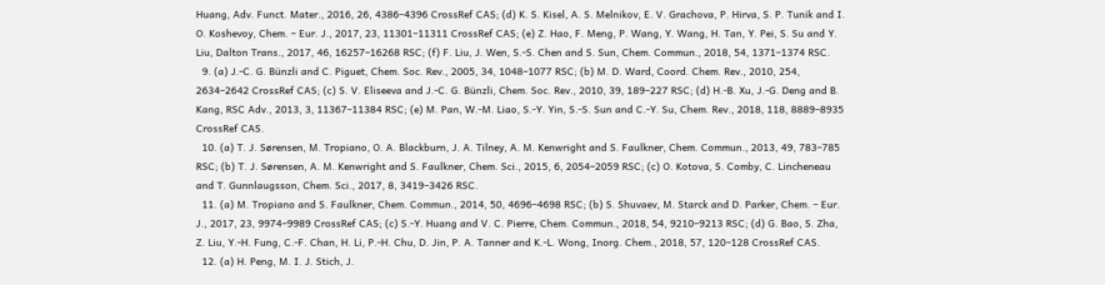Huang, Adv. Funct. Mater., 2016, 26, 4386–4396 CrossRef CAS; (d) K. S. Kisel, A. S. Melnikov, E. V. Grachova, P. Hirva, S. P. Tunik and I. O. Koshevoy, Chem. – Eur. J., 2017, 23, 11301–11311 CrossRef CAS; (e) Z. Hao, F. Meng, P. Wang, Y. Wang, H. Tan, Y. Pei, S. Su and Y. Liu, Dalton Trans., 2017, 46, 16257–16268 RSC; (f) F. Liu, J. Wen, S.-S. Chen and S. Sun, Chem. Commun., 2018, 54, 1371–1374 RSC.
  9. (a) J.-C. G. Bünzli and C. Piguet, Chem. Soc. Rev., 2005, 34, 1048–1077 RSC; (b) M. D. Ward, Coord. Chem. Rev., 2010, 254, 2634–2642 CrossRef CAS; (c) S. V. Eliseeva and J.-C. G. Bünzli, Chem. Soc. Rev., 2010, 39, 189–227 RSC; (d) H.-B. Xu, J.-G. Deng and B. Kang, RSC Adv., 2013, 3, 11367–11384 RSC; (e) M. Pan, W.-M. Liao, S.-Y. Yin, S.-S. Sun and C.-Y. Su, Chem. Rev., 2018, 118, 8889–8935 CrossRef CAS.
  10. (a) T. J. Sørensen, M. Tropiano, O. A. Blackburn, J. A. Tilney, A. M. Kenwright and S. Faulkner, Chem. Commun., 2013, 49, 783–785 RSC; (b) T. J. Sørensen, A. M. Kenwright and S. Faulkner, Chem. Sci., 2015, 6, 2054–2059 RSC; (c) O. Kotova, S. Comby, C. Lincheneau and T. Gunnlaugsson, Chem. Sci., 2017, 8, 3419–3426 RSC.
  11. (a) M. Tropiano and S. Faulkner, Chem. Commun., 2014, 50, 4696–4698 RSC; (b) S. Shuvaev, M. Starck and D. Parker, Chem. – Eur. J., 2017, 23, 9974–9989 CrossRef CAS; (c) S.-Y. Huang and V. C. Pierre, Chem. Commun., 2018, 54, 9210–9213 RSC; (d) G. Bao, S. Zha, Z. Liu, Y.-H. Fung, C.-F. Chan, H. Li, P.-H. Chu, D. Jin, P. A. Tanner and K.-L. Wong, Inorg. Chem., 2018, 57, 120–128 CrossRef CAS.
  12. (a) H. Peng, M. I. J. Stich, J.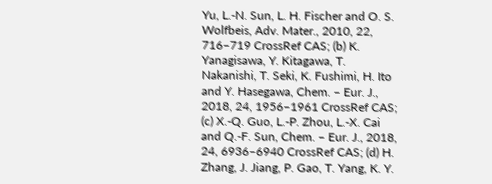Yu, L.-N. Sun, L. H. Fischer and O. S. Wolfbeis, Adv. Mater., 2010, 22, 716–719 CrossRef CAS; (b) K. Yanagisawa, Y. Kitagawa, T. Nakanishi, T. Seki, K. Fushimi, H. Ito and Y. Hasegawa, Chem. – Eur. J., 2018, 24, 1956–1961 CrossRef CAS; (c) X.-Q. Guo, L.-P. Zhou, L.-X. Cai and Q.-F. Sun, Chem. – Eur. J., 2018, 24, 6936–6940 CrossRef CAS; (d) H. Zhang, J. Jiang, P. Gao, T. Yang, K. Y.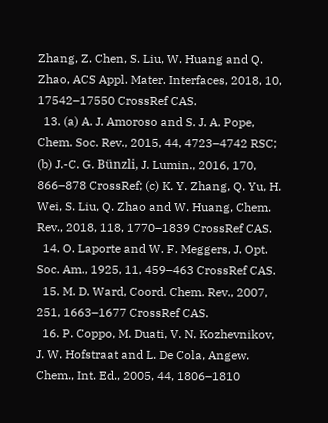Zhang, Z. Chen, S. Liu, W. Huang and Q. Zhao, ACS Appl. Mater. Interfaces, 2018, 10, 17542–17550 CrossRef CAS.
  13. (a) A. J. Amoroso and S. J. A. Pope, Chem. Soc. Rev., 2015, 44, 4723–4742 RSC; (b) J.-C. G. Bünzli, J. Lumin., 2016, 170, 866–878 CrossRef; (c) K. Y. Zhang, Q. Yu, H. Wei, S. Liu, Q. Zhao and W. Huang, Chem. Rev., 2018, 118, 1770–1839 CrossRef CAS.
  14. O. Laporte and W. F. Meggers, J. Opt. Soc. Am., 1925, 11, 459–463 CrossRef CAS.
  15. M. D. Ward, Coord. Chem. Rev., 2007, 251, 1663–1677 CrossRef CAS.
  16. P. Coppo, M. Duati, V. N. Kozhevnikov, J. W. Hofstraat and L. De Cola, Angew. Chem., Int. Ed., 2005, 44, 1806–1810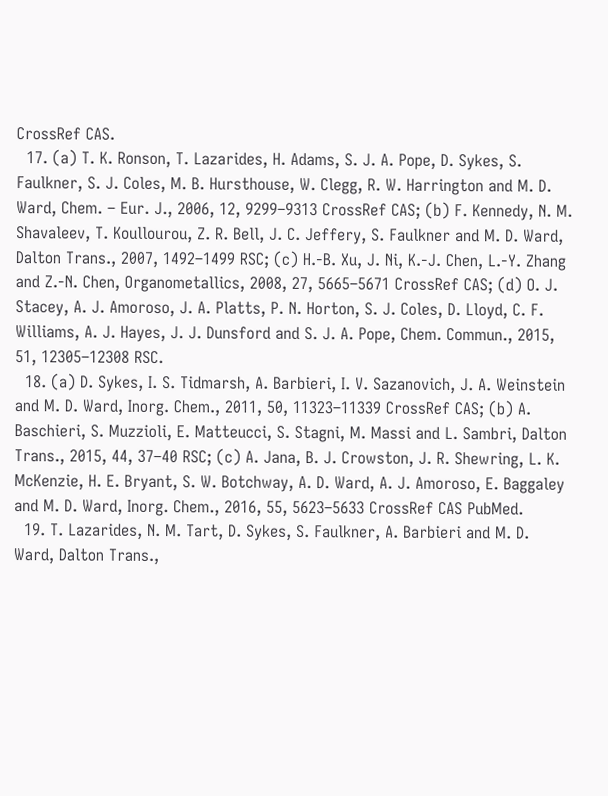CrossRef CAS.
  17. (a) T. K. Ronson, T. Lazarides, H. Adams, S. J. A. Pope, D. Sykes, S. Faulkner, S. J. Coles, M. B. Hursthouse, W. Clegg, R. W. Harrington and M. D. Ward, Chem. – Eur. J., 2006, 12, 9299–9313 CrossRef CAS; (b) F. Kennedy, N. M. Shavaleev, T. Koullourou, Z. R. Bell, J. C. Jeffery, S. Faulkner and M. D. Ward, Dalton Trans., 2007, 1492–1499 RSC; (c) H.-B. Xu, J. Ni, K.-J. Chen, L.-Y. Zhang and Z.-N. Chen, Organometallics, 2008, 27, 5665–5671 CrossRef CAS; (d) O. J. Stacey, A. J. Amoroso, J. A. Platts, P. N. Horton, S. J. Coles, D. Lloyd, C. F. Williams, A. J. Hayes, J. J. Dunsford and S. J. A. Pope, Chem. Commun., 2015, 51, 12305–12308 RSC.
  18. (a) D. Sykes, I. S. Tidmarsh, A. Barbieri, I. V. Sazanovich, J. A. Weinstein and M. D. Ward, Inorg. Chem., 2011, 50, 11323–11339 CrossRef CAS; (b) A. Baschieri, S. Muzzioli, E. Matteucci, S. Stagni, M. Massi and L. Sambri, Dalton Trans., 2015, 44, 37–40 RSC; (c) A. Jana, B. J. Crowston, J. R. Shewring, L. K. McKenzie, H. E. Bryant, S. W. Botchway, A. D. Ward, A. J. Amoroso, E. Baggaley and M. D. Ward, Inorg. Chem., 2016, 55, 5623–5633 CrossRef CAS PubMed.
  19. T. Lazarides, N. M. Tart, D. Sykes, S. Faulkner, A. Barbieri and M. D. Ward, Dalton Trans.,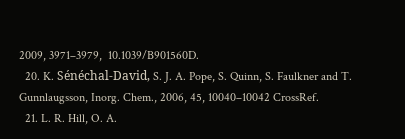2009, 3971–3979,  10.1039/B901560D.
  20. K. Sénéchal-David, S. J. A. Pope, S. Quinn, S. Faulkner and T. Gunnlaugsson, Inorg. Chem., 2006, 45, 10040–10042 CrossRef.
  21. L. R. Hill, O. A.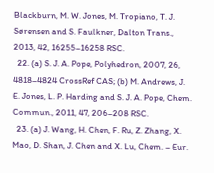Blackburn, M. W. Jones, M. Tropiano, T. J. Sørensen and S. Faulkner, Dalton Trans., 2013, 42, 16255–16258 RSC.
  22. (a) S. J. A. Pope, Polyhedron, 2007, 26, 4818–4824 CrossRef CAS; (b) M. Andrews, J. E. Jones, L. P. Harding and S. J. A. Pope, Chem. Commun., 2011, 47, 206–208 RSC.
  23. (a) J. Wang, H. Chen, F. Ru, Z. Zhang, X. Mao, D. Shan, J. Chen and X. Lu, Chem. – Eur.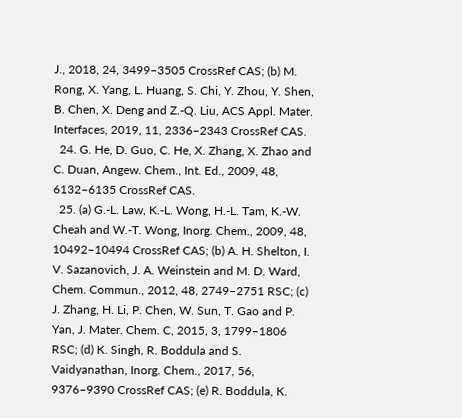J., 2018, 24, 3499–3505 CrossRef CAS; (b) M. Rong, X. Yang, L. Huang, S. Chi, Y. Zhou, Y. Shen, B. Chen, X. Deng and Z.-Q. Liu, ACS Appl. Mater. Interfaces, 2019, 11, 2336–2343 CrossRef CAS.
  24. G. He, D. Guo, C. He, X. Zhang, X. Zhao and C. Duan, Angew. Chem., Int. Ed., 2009, 48, 6132–6135 CrossRef CAS.
  25. (a) G.-L. Law, K.-L. Wong, H.-L. Tam, K.-W. Cheah and W.-T. Wong, Inorg. Chem., 2009, 48, 10492–10494 CrossRef CAS; (b) A. H. Shelton, I. V. Sazanovich, J. A. Weinstein and M. D. Ward, Chem. Commun., 2012, 48, 2749–2751 RSC; (c) J. Zhang, H. Li, P. Chen, W. Sun, T. Gao and P. Yan, J. Mater. Chem. C, 2015, 3, 1799–1806 RSC; (d) K. Singh, R. Boddula and S. Vaidyanathan, Inorg. Chem., 2017, 56, 9376–9390 CrossRef CAS; (e) R. Boddula, K.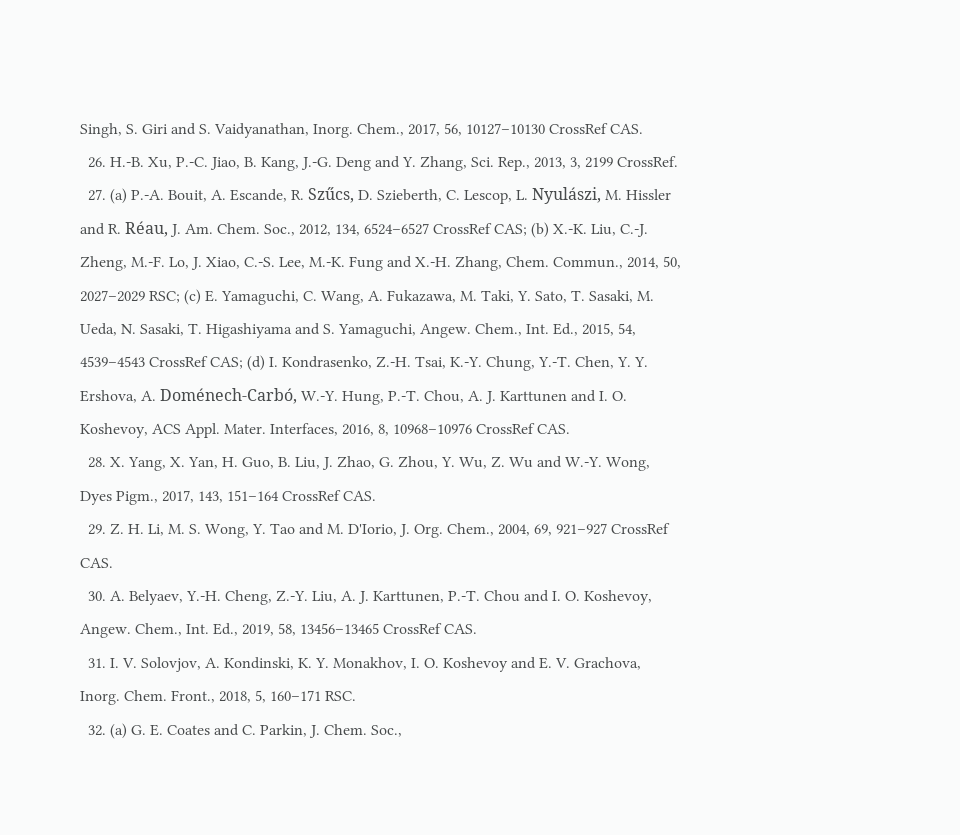Singh, S. Giri and S. Vaidyanathan, Inorg. Chem., 2017, 56, 10127–10130 CrossRef CAS.
  26. H.-B. Xu, P.-C. Jiao, B. Kang, J.-G. Deng and Y. Zhang, Sci. Rep., 2013, 3, 2199 CrossRef.
  27. (a) P.-A. Bouit, A. Escande, R. Szűcs, D. Szieberth, C. Lescop, L. Nyulászi, M. Hissler and R. Réau, J. Am. Chem. Soc., 2012, 134, 6524–6527 CrossRef CAS; (b) X.-K. Liu, C.-J. Zheng, M.-F. Lo, J. Xiao, C.-S. Lee, M.-K. Fung and X.-H. Zhang, Chem. Commun., 2014, 50, 2027–2029 RSC; (c) E. Yamaguchi, C. Wang, A. Fukazawa, M. Taki, Y. Sato, T. Sasaki, M. Ueda, N. Sasaki, T. Higashiyama and S. Yamaguchi, Angew. Chem., Int. Ed., 2015, 54, 4539–4543 CrossRef CAS; (d) I. Kondrasenko, Z.-H. Tsai, K.-Y. Chung, Y.-T. Chen, Y. Y. Ershova, A. Doménech-Carbó, W.-Y. Hung, P.-T. Chou, A. J. Karttunen and I. O. Koshevoy, ACS Appl. Mater. Interfaces, 2016, 8, 10968–10976 CrossRef CAS.
  28. X. Yang, X. Yan, H. Guo, B. Liu, J. Zhao, G. Zhou, Y. Wu, Z. Wu and W.-Y. Wong, Dyes Pigm., 2017, 143, 151–164 CrossRef CAS.
  29. Z. H. Li, M. S. Wong, Y. Tao and M. D'Iorio, J. Org. Chem., 2004, 69, 921–927 CrossRef CAS.
  30. A. Belyaev, Y.-H. Cheng, Z.-Y. Liu, A. J. Karttunen, P.-T. Chou and I. O. Koshevoy, Angew. Chem., Int. Ed., 2019, 58, 13456–13465 CrossRef CAS.
  31. I. V. Solovjov, A. Kondinski, K. Y. Monakhov, I. O. Koshevoy and E. V. Grachova, Inorg. Chem. Front., 2018, 5, 160–171 RSC.
  32. (a) G. E. Coates and C. Parkin, J. Chem. Soc.,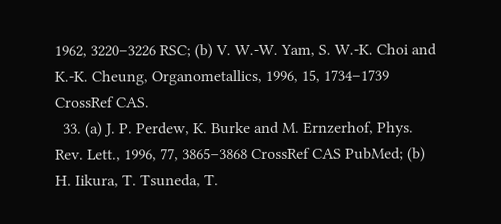1962, 3220–3226 RSC; (b) V. W.-W. Yam, S. W.-K. Choi and K.-K. Cheung, Organometallics, 1996, 15, 1734–1739 CrossRef CAS.
  33. (a) J. P. Perdew, K. Burke and M. Ernzerhof, Phys. Rev. Lett., 1996, 77, 3865–3868 CrossRef CAS PubMed; (b) H. Iikura, T. Tsuneda, T.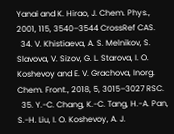Yanai and K. Hirao, J. Chem. Phys., 2001, 115, 3540–3544 CrossRef CAS.
  34. V. Khistiaeva, A. S. Melnikov, S. Slavova, V. Sizov, G. L. Starova, I. O. Koshevoy and E. V. Grachova, Inorg. Chem. Front., 2018, 5, 3015–3027 RSC.
  35. Y.-C. Chang, K.-C. Tang, H.-A. Pan, S.-H. Liu, I. O. Koshevoy, A. J.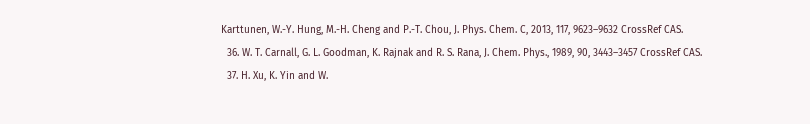Karttunen, W.-Y. Hung, M.-H. Cheng and P.-T. Chou, J. Phys. Chem. C, 2013, 117, 9623–9632 CrossRef CAS.
  36. W. T. Carnall, G. L. Goodman, K. Rajnak and R. S. Rana, J. Chem. Phys., 1989, 90, 3443–3457 CrossRef CAS.
  37. H. Xu, K. Yin and W.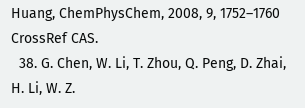Huang, ChemPhysChem, 2008, 9, 1752–1760 CrossRef CAS.
  38. G. Chen, W. Li, T. Zhou, Q. Peng, D. Zhai, H. Li, W. Z.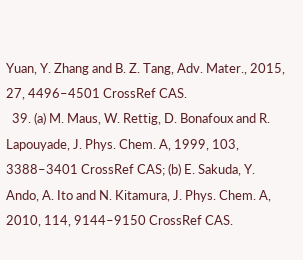Yuan, Y. Zhang and B. Z. Tang, Adv. Mater., 2015, 27, 4496–4501 CrossRef CAS.
  39. (a) M. Maus, W. Rettig, D. Bonafoux and R. Lapouyade, J. Phys. Chem. A, 1999, 103, 3388–3401 CrossRef CAS; (b) E. Sakuda, Y. Ando, A. Ito and N. Kitamura, J. Phys. Chem. A, 2010, 114, 9144–9150 CrossRef CAS.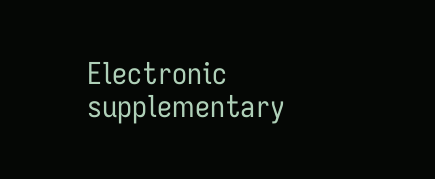Electronic supplementary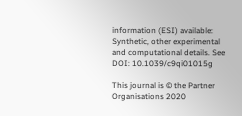information (ESI) available: Synthetic, other experimental and computational details. See DOI: 10.1039/c9qi01015g

This journal is © the Partner Organisations 2020